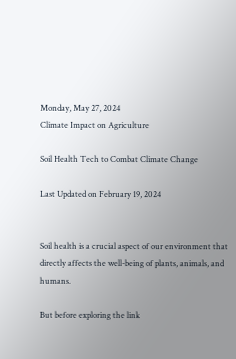Monday, May 27, 2024
Climate Impact on Agriculture

Soil Health Tech to Combat Climate Change

Last Updated on February 19, 2024


Soil health is a crucial aspect of our environment that directly affects the well-being of plants, animals, and humans.

But before exploring the link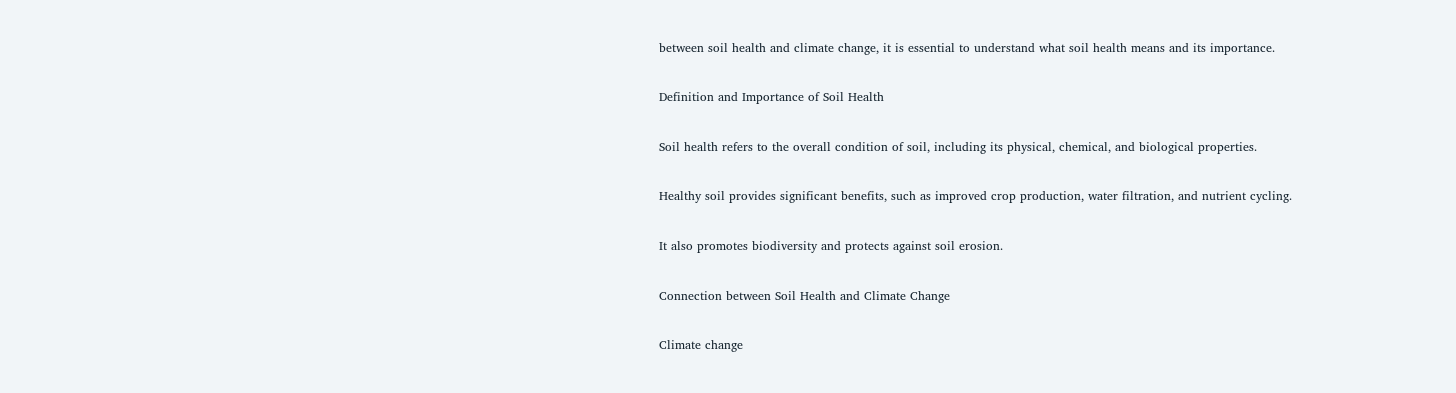between soil health and climate change, it is essential to understand what soil health means and its importance.

Definition and Importance of Soil Health

Soil health refers to the overall condition of soil, including its physical, chemical, and biological properties.

Healthy soil provides significant benefits, such as improved crop production, water filtration, and nutrient cycling.

It also promotes biodiversity and protects against soil erosion.

Connection between Soil Health and Climate Change

Climate change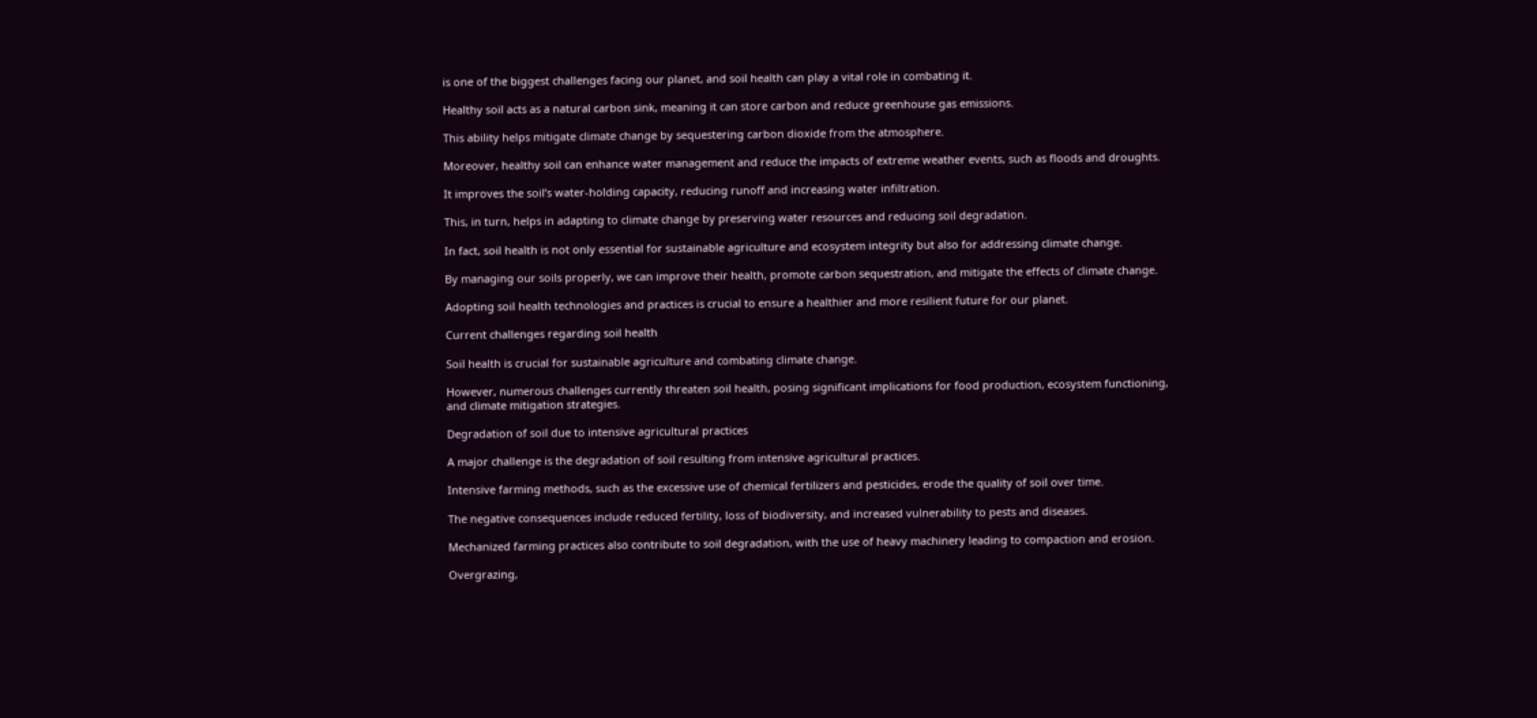is one of the biggest challenges facing our planet, and soil health can play a vital role in combating it.

Healthy soil acts as a natural carbon sink, meaning it can store carbon and reduce greenhouse gas emissions.

This ability helps mitigate climate change by sequestering carbon dioxide from the atmosphere.

Moreover, healthy soil can enhance water management and reduce the impacts of extreme weather events, such as floods and droughts.

It improves the soil’s water-holding capacity, reducing runoff and increasing water infiltration.

This, in turn, helps in adapting to climate change by preserving water resources and reducing soil degradation.

In fact, soil health is not only essential for sustainable agriculture and ecosystem integrity but also for addressing climate change.

By managing our soils properly, we can improve their health, promote carbon sequestration, and mitigate the effects of climate change.

Adopting soil health technologies and practices is crucial to ensure a healthier and more resilient future for our planet.

Current challenges regarding soil health

Soil health is crucial for sustainable agriculture and combating climate change.

However, numerous challenges currently threaten soil health, posing significant implications for food production, ecosystem functioning, and climate mitigation strategies.

Degradation of soil due to intensive agricultural practices

A major challenge is the degradation of soil resulting from intensive agricultural practices.

Intensive farming methods, such as the excessive use of chemical fertilizers and pesticides, erode the quality of soil over time.

The negative consequences include reduced fertility, loss of biodiversity, and increased vulnerability to pests and diseases.

Mechanized farming practices also contribute to soil degradation, with the use of heavy machinery leading to compaction and erosion.

Overgrazing,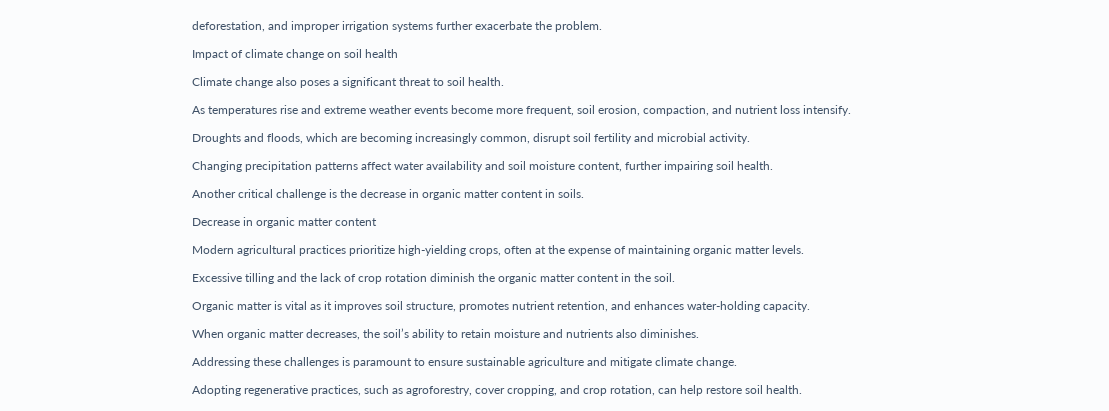deforestation, and improper irrigation systems further exacerbate the problem.

Impact of climate change on soil health

Climate change also poses a significant threat to soil health.

As temperatures rise and extreme weather events become more frequent, soil erosion, compaction, and nutrient loss intensify.

Droughts and floods, which are becoming increasingly common, disrupt soil fertility and microbial activity.

Changing precipitation patterns affect water availability and soil moisture content, further impairing soil health.

Another critical challenge is the decrease in organic matter content in soils.

Decrease in organic matter content

Modern agricultural practices prioritize high-yielding crops, often at the expense of maintaining organic matter levels.

Excessive tilling and the lack of crop rotation diminish the organic matter content in the soil.

Organic matter is vital as it improves soil structure, promotes nutrient retention, and enhances water-holding capacity.

When organic matter decreases, the soil’s ability to retain moisture and nutrients also diminishes.

Addressing these challenges is paramount to ensure sustainable agriculture and mitigate climate change.

Adopting regenerative practices, such as agroforestry, cover cropping, and crop rotation, can help restore soil health.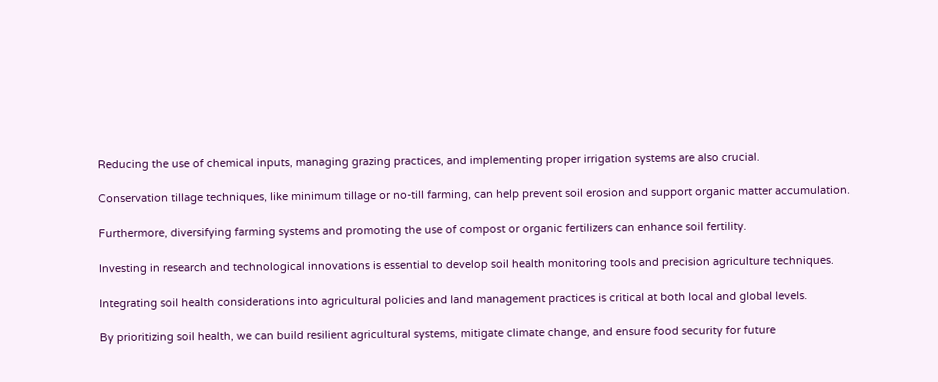Reducing the use of chemical inputs, managing grazing practices, and implementing proper irrigation systems are also crucial.

Conservation tillage techniques, like minimum tillage or no-till farming, can help prevent soil erosion and support organic matter accumulation.

Furthermore, diversifying farming systems and promoting the use of compost or organic fertilizers can enhance soil fertility.

Investing in research and technological innovations is essential to develop soil health monitoring tools and precision agriculture techniques.

Integrating soil health considerations into agricultural policies and land management practices is critical at both local and global levels.

By prioritizing soil health, we can build resilient agricultural systems, mitigate climate change, and ensure food security for future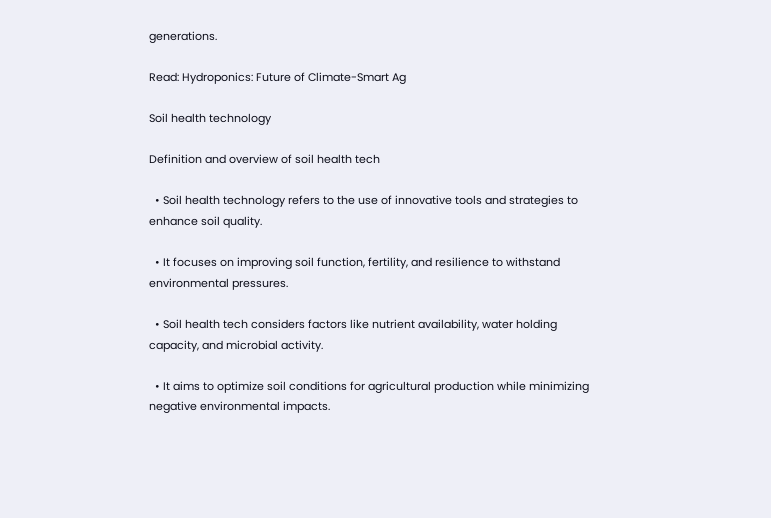generations.

Read: Hydroponics: Future of Climate-Smart Ag

Soil health technology

Definition and overview of soil health tech

  • Soil health technology refers to the use of innovative tools and strategies to enhance soil quality.

  • It focuses on improving soil function, fertility, and resilience to withstand environmental pressures.

  • Soil health tech considers factors like nutrient availability, water holding capacity, and microbial activity.

  • It aims to optimize soil conditions for agricultural production while minimizing negative environmental impacts.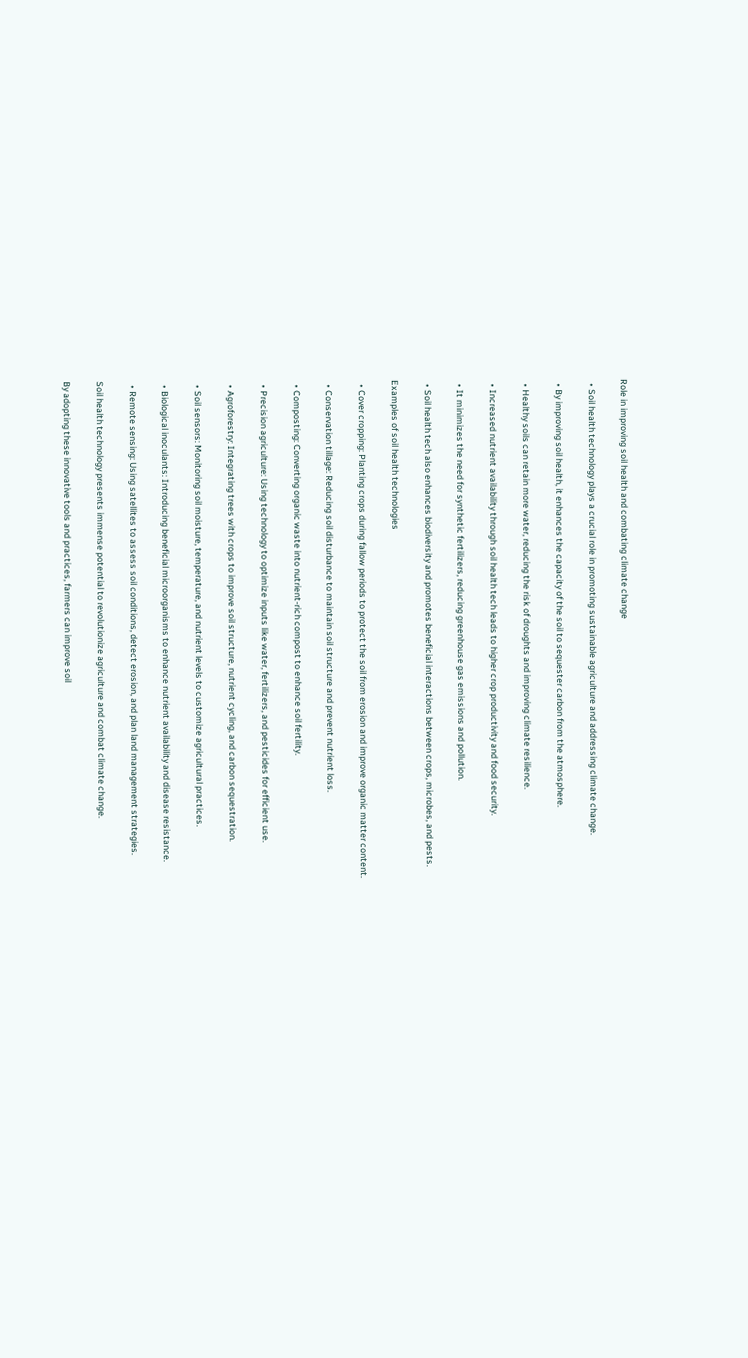Role in improving soil health and combating climate change

  • Soil health technology plays a crucial role in promoting sustainable agriculture and addressing climate change.

  • By improving soil health, it enhances the capacity of the soil to sequester carbon from the atmosphere.

  • Healthy soils can retain more water, reducing the risk of droughts and improving climate resilience.

  • Increased nutrient availability through soil health tech leads to higher crop productivity and food security.

  • It minimizes the need for synthetic fertilizers, reducing greenhouse gas emissions and pollution.

  • Soil health tech also enhances biodiversity and promotes beneficial interactions between crops, microbes, and pests.

Examples of soil health technologies

  • Cover cropping: Planting crops during fallow periods to protect the soil from erosion and improve organic matter content.

  • Conservation tillage: Reducing soil disturbance to maintain soil structure and prevent nutrient loss.

  • Composting: Converting organic waste into nutrient-rich compost to enhance soil fertility.

  • Precision agriculture: Using technology to optimize inputs like water, fertilizers, and pesticides for efficient use.

  • Agroforestry: Integrating trees with crops to improve soil structure, nutrient cycling, and carbon sequestration.

  • Soil sensors: Monitoring soil moisture, temperature, and nutrient levels to customize agricultural practices.

  • Biological inoculants: Introducing beneficial microorganisms to enhance nutrient availability and disease resistance.

  • Remote sensing: Using satellites to assess soil conditions, detect erosion, and plan land management strategies.

Soil health technology presents immense potential to revolutionize agriculture and combat climate change.

By adopting these innovative tools and practices, farmers can improve soil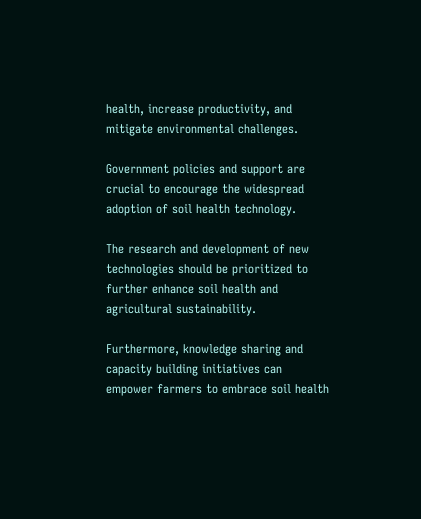health, increase productivity, and mitigate environmental challenges.

Government policies and support are crucial to encourage the widespread adoption of soil health technology.

The research and development of new technologies should be prioritized to further enhance soil health and agricultural sustainability.

Furthermore, knowledge sharing and capacity building initiatives can empower farmers to embrace soil health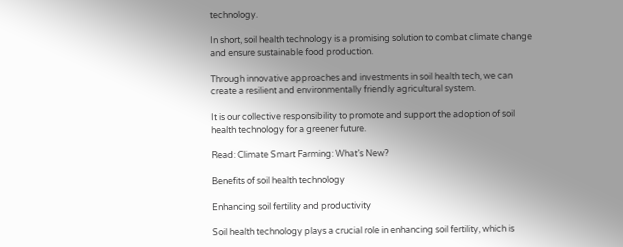technology.

In short, soil health technology is a promising solution to combat climate change and ensure sustainable food production.

Through innovative approaches and investments in soil health tech, we can create a resilient and environmentally friendly agricultural system.

It is our collective responsibility to promote and support the adoption of soil health technology for a greener future.

Read: Climate Smart Farming: What’s New?

Benefits of soil health technology

Enhancing soil fertility and productivity

Soil health technology plays a crucial role in enhancing soil fertility, which is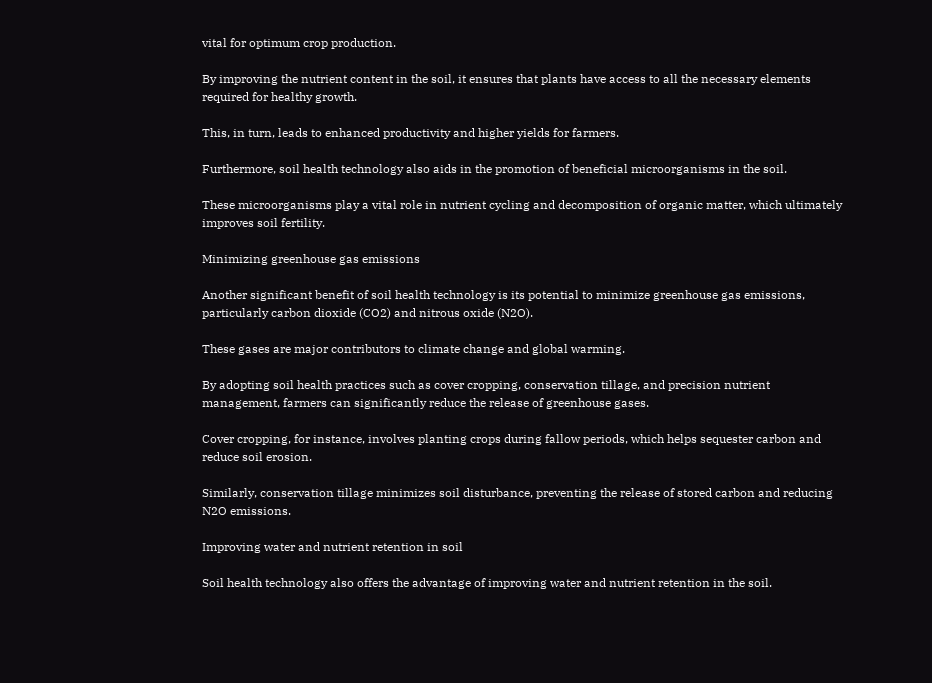vital for optimum crop production.

By improving the nutrient content in the soil, it ensures that plants have access to all the necessary elements required for healthy growth.

This, in turn, leads to enhanced productivity and higher yields for farmers.

Furthermore, soil health technology also aids in the promotion of beneficial microorganisms in the soil.

These microorganisms play a vital role in nutrient cycling and decomposition of organic matter, which ultimately improves soil fertility.

Minimizing greenhouse gas emissions

Another significant benefit of soil health technology is its potential to minimize greenhouse gas emissions, particularly carbon dioxide (CO2) and nitrous oxide (N2O).

These gases are major contributors to climate change and global warming.

By adopting soil health practices such as cover cropping, conservation tillage, and precision nutrient management, farmers can significantly reduce the release of greenhouse gases.

Cover cropping, for instance, involves planting crops during fallow periods, which helps sequester carbon and reduce soil erosion.

Similarly, conservation tillage minimizes soil disturbance, preventing the release of stored carbon and reducing N2O emissions.

Improving water and nutrient retention in soil

Soil health technology also offers the advantage of improving water and nutrient retention in the soil.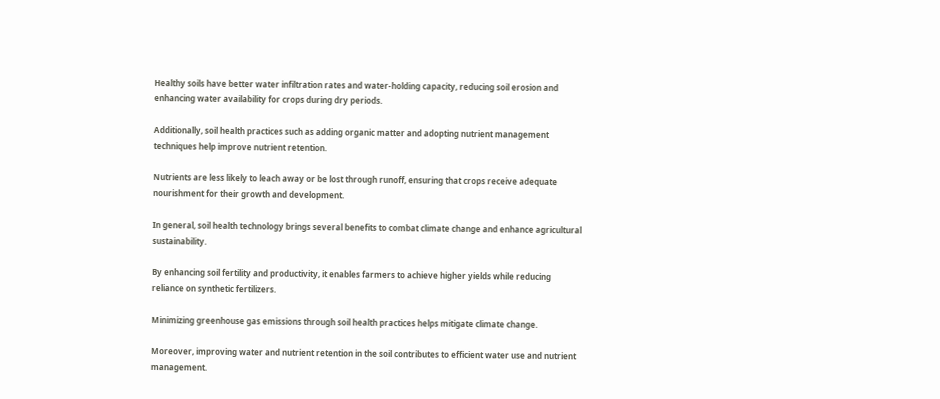Healthy soils have better water infiltration rates and water-holding capacity, reducing soil erosion and enhancing water availability for crops during dry periods.

Additionally, soil health practices such as adding organic matter and adopting nutrient management techniques help improve nutrient retention.

Nutrients are less likely to leach away or be lost through runoff, ensuring that crops receive adequate nourishment for their growth and development.

In general, soil health technology brings several benefits to combat climate change and enhance agricultural sustainability.

By enhancing soil fertility and productivity, it enables farmers to achieve higher yields while reducing reliance on synthetic fertilizers.

Minimizing greenhouse gas emissions through soil health practices helps mitigate climate change.

Moreover, improving water and nutrient retention in the soil contributes to efficient water use and nutrient management.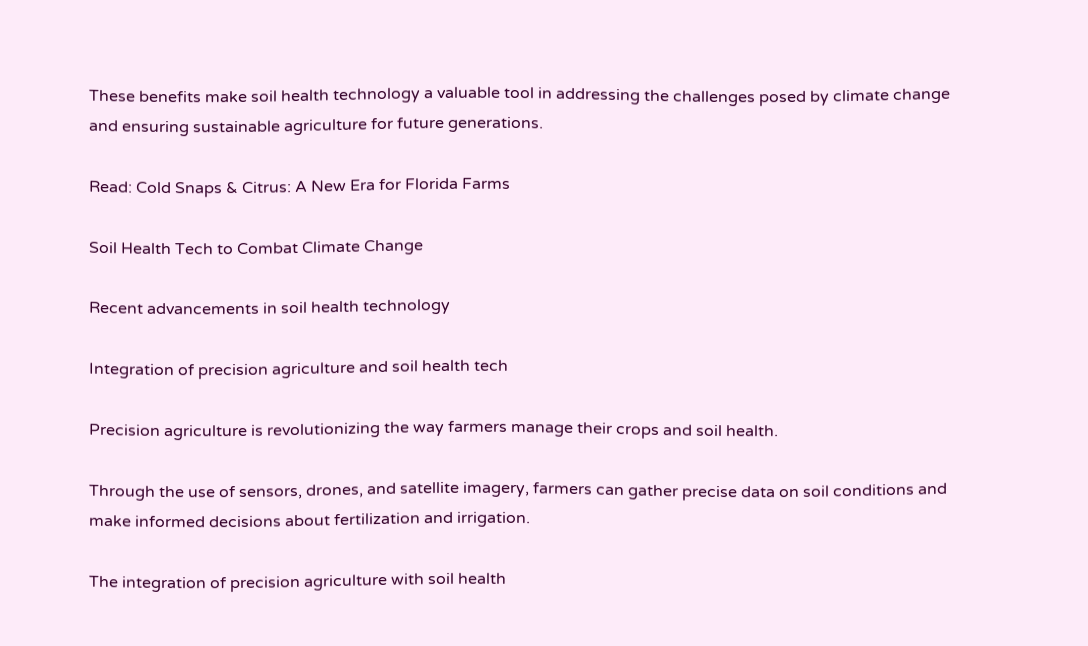These benefits make soil health technology a valuable tool in addressing the challenges posed by climate change and ensuring sustainable agriculture for future generations.

Read: Cold Snaps & Citrus: A New Era for Florida Farms

Soil Health Tech to Combat Climate Change

Recent advancements in soil health technology

Integration of precision agriculture and soil health tech

Precision agriculture is revolutionizing the way farmers manage their crops and soil health.

Through the use of sensors, drones, and satellite imagery, farmers can gather precise data on soil conditions and make informed decisions about fertilization and irrigation.

The integration of precision agriculture with soil health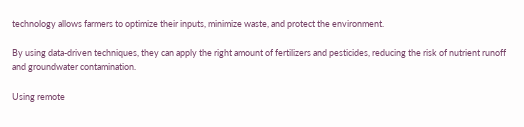technology allows farmers to optimize their inputs, minimize waste, and protect the environment.

By using data-driven techniques, they can apply the right amount of fertilizers and pesticides, reducing the risk of nutrient runoff and groundwater contamination.

Using remote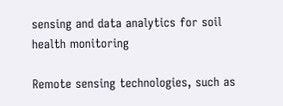sensing and data analytics for soil health monitoring

Remote sensing technologies, such as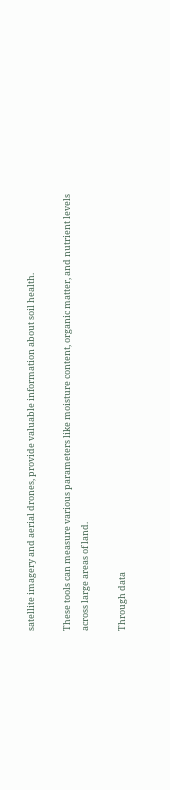satellite imagery and aerial drones, provide valuable information about soil health.

These tools can measure various parameters like moisture content, organic matter, and nutrient levels across large areas of land.

Through data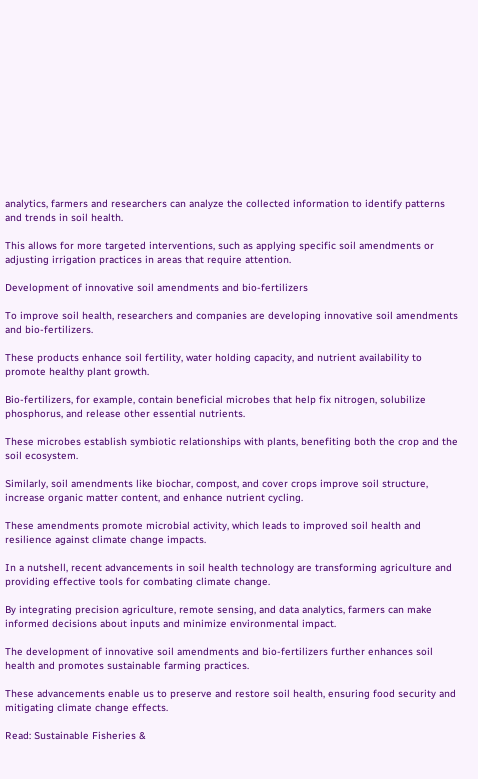analytics, farmers and researchers can analyze the collected information to identify patterns and trends in soil health.

This allows for more targeted interventions, such as applying specific soil amendments or adjusting irrigation practices in areas that require attention.

Development of innovative soil amendments and bio-fertilizers

To improve soil health, researchers and companies are developing innovative soil amendments and bio-fertilizers.

These products enhance soil fertility, water holding capacity, and nutrient availability to promote healthy plant growth.

Bio-fertilizers, for example, contain beneficial microbes that help fix nitrogen, solubilize phosphorus, and release other essential nutrients.

These microbes establish symbiotic relationships with plants, benefiting both the crop and the soil ecosystem.

Similarly, soil amendments like biochar, compost, and cover crops improve soil structure, increase organic matter content, and enhance nutrient cycling.

These amendments promote microbial activity, which leads to improved soil health and resilience against climate change impacts.

In a nutshell, recent advancements in soil health technology are transforming agriculture and providing effective tools for combating climate change.

By integrating precision agriculture, remote sensing, and data analytics, farmers can make informed decisions about inputs and minimize environmental impact.

The development of innovative soil amendments and bio-fertilizers further enhances soil health and promotes sustainable farming practices.

These advancements enable us to preserve and restore soil health, ensuring food security and mitigating climate change effects.

Read: Sustainable Fisheries &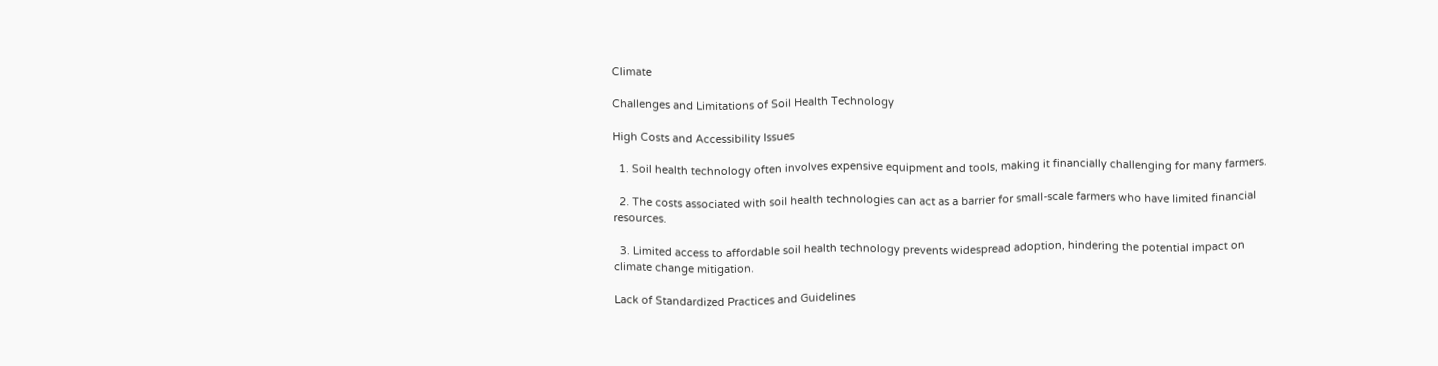Climate

Challenges and Limitations of Soil Health Technology

High Costs and Accessibility Issues

  1. Soil health technology often involves expensive equipment and tools, making it financially challenging for many farmers.

  2. The costs associated with soil health technologies can act as a barrier for small-scale farmers who have limited financial resources.

  3. Limited access to affordable soil health technology prevents widespread adoption, hindering the potential impact on climate change mitigation.

Lack of Standardized Practices and Guidelines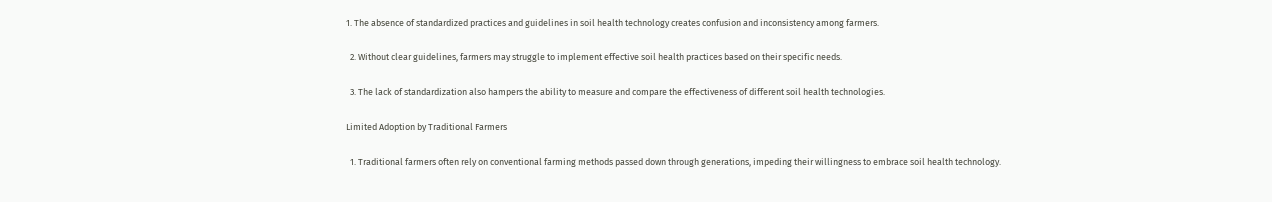1. The absence of standardized practices and guidelines in soil health technology creates confusion and inconsistency among farmers.

  2. Without clear guidelines, farmers may struggle to implement effective soil health practices based on their specific needs.

  3. The lack of standardization also hampers the ability to measure and compare the effectiveness of different soil health technologies.

Limited Adoption by Traditional Farmers

  1. Traditional farmers often rely on conventional farming methods passed down through generations, impeding their willingness to embrace soil health technology.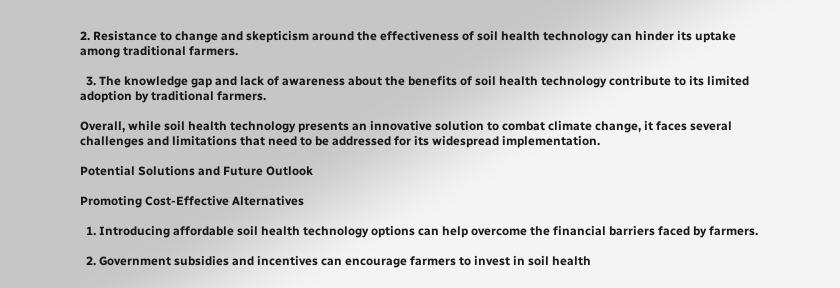2. Resistance to change and skepticism around the effectiveness of soil health technology can hinder its uptake among traditional farmers.

  3. The knowledge gap and lack of awareness about the benefits of soil health technology contribute to its limited adoption by traditional farmers.

Overall, while soil health technology presents an innovative solution to combat climate change, it faces several challenges and limitations that need to be addressed for its widespread implementation.

Potential Solutions and Future Outlook

Promoting Cost-Effective Alternatives

  1. Introducing affordable soil health technology options can help overcome the financial barriers faced by farmers.

  2. Government subsidies and incentives can encourage farmers to invest in soil health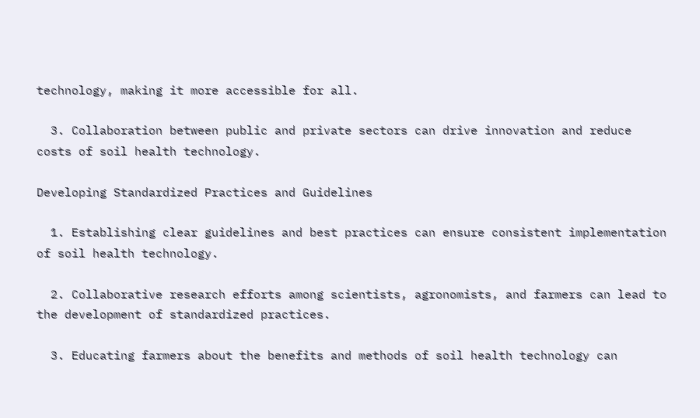technology, making it more accessible for all.

  3. Collaboration between public and private sectors can drive innovation and reduce costs of soil health technology.

Developing Standardized Practices and Guidelines

  1. Establishing clear guidelines and best practices can ensure consistent implementation of soil health technology.

  2. Collaborative research efforts among scientists, agronomists, and farmers can lead to the development of standardized practices.

  3. Educating farmers about the benefits and methods of soil health technology can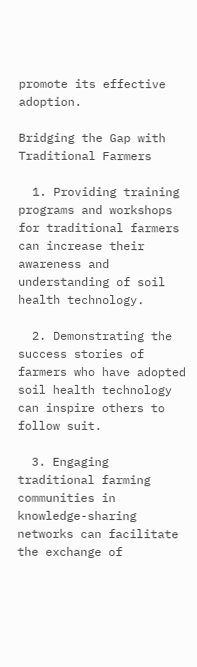promote its effective adoption.

Bridging the Gap with Traditional Farmers

  1. Providing training programs and workshops for traditional farmers can increase their awareness and understanding of soil health technology.

  2. Demonstrating the success stories of farmers who have adopted soil health technology can inspire others to follow suit.

  3. Engaging traditional farming communities in knowledge-sharing networks can facilitate the exchange of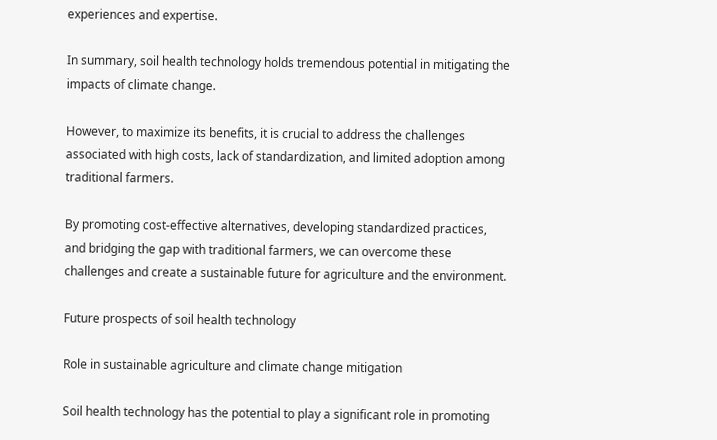experiences and expertise.

In summary, soil health technology holds tremendous potential in mitigating the impacts of climate change.

However, to maximize its benefits, it is crucial to address the challenges associated with high costs, lack of standardization, and limited adoption among traditional farmers.

By promoting cost-effective alternatives, developing standardized practices, and bridging the gap with traditional farmers, we can overcome these challenges and create a sustainable future for agriculture and the environment.

Future prospects of soil health technology

Role in sustainable agriculture and climate change mitigation

Soil health technology has the potential to play a significant role in promoting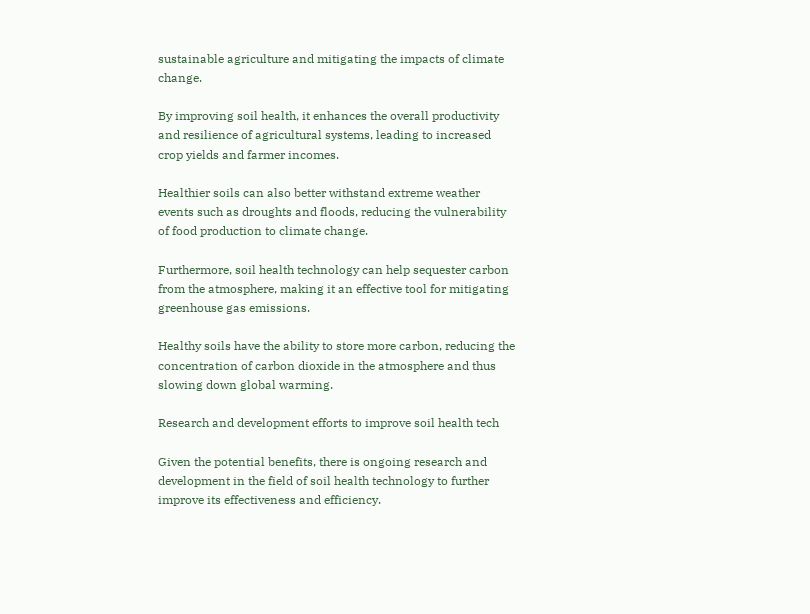sustainable agriculture and mitigating the impacts of climate change.

By improving soil health, it enhances the overall productivity and resilience of agricultural systems, leading to increased crop yields and farmer incomes.

Healthier soils can also better withstand extreme weather events such as droughts and floods, reducing the vulnerability of food production to climate change.

Furthermore, soil health technology can help sequester carbon from the atmosphere, making it an effective tool for mitigating greenhouse gas emissions.

Healthy soils have the ability to store more carbon, reducing the concentration of carbon dioxide in the atmosphere and thus slowing down global warming.

Research and development efforts to improve soil health tech

Given the potential benefits, there is ongoing research and development in the field of soil health technology to further improve its effectiveness and efficiency.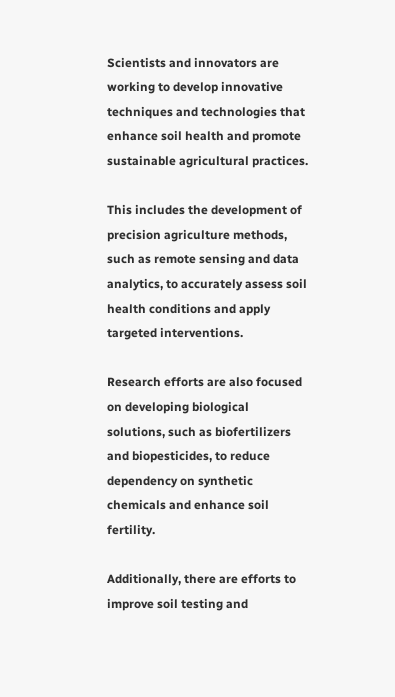Scientists and innovators are working to develop innovative techniques and technologies that enhance soil health and promote sustainable agricultural practices.

This includes the development of precision agriculture methods, such as remote sensing and data analytics, to accurately assess soil health conditions and apply targeted interventions.

Research efforts are also focused on developing biological solutions, such as biofertilizers and biopesticides, to reduce dependency on synthetic chemicals and enhance soil fertility.

Additionally, there are efforts to improve soil testing and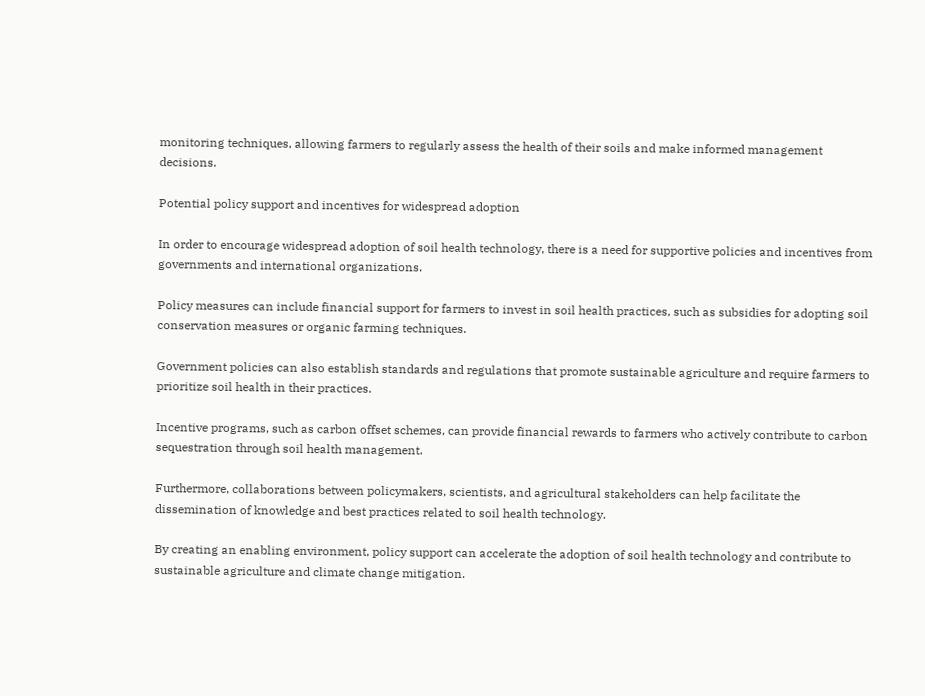monitoring techniques, allowing farmers to regularly assess the health of their soils and make informed management decisions.

Potential policy support and incentives for widespread adoption

In order to encourage widespread adoption of soil health technology, there is a need for supportive policies and incentives from governments and international organizations.

Policy measures can include financial support for farmers to invest in soil health practices, such as subsidies for adopting soil conservation measures or organic farming techniques.

Government policies can also establish standards and regulations that promote sustainable agriculture and require farmers to prioritize soil health in their practices.

Incentive programs, such as carbon offset schemes, can provide financial rewards to farmers who actively contribute to carbon sequestration through soil health management.

Furthermore, collaborations between policymakers, scientists, and agricultural stakeholders can help facilitate the dissemination of knowledge and best practices related to soil health technology.

By creating an enabling environment, policy support can accelerate the adoption of soil health technology and contribute to sustainable agriculture and climate change mitigation.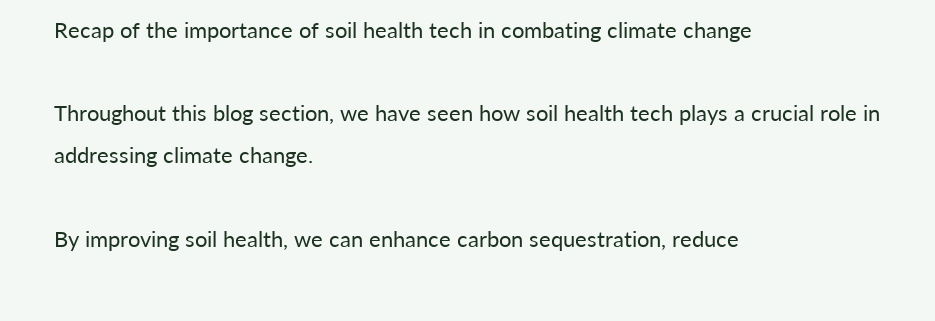Recap of the importance of soil health tech in combating climate change

Throughout this blog section, we have seen how soil health tech plays a crucial role in addressing climate change.

By improving soil health, we can enhance carbon sequestration, reduce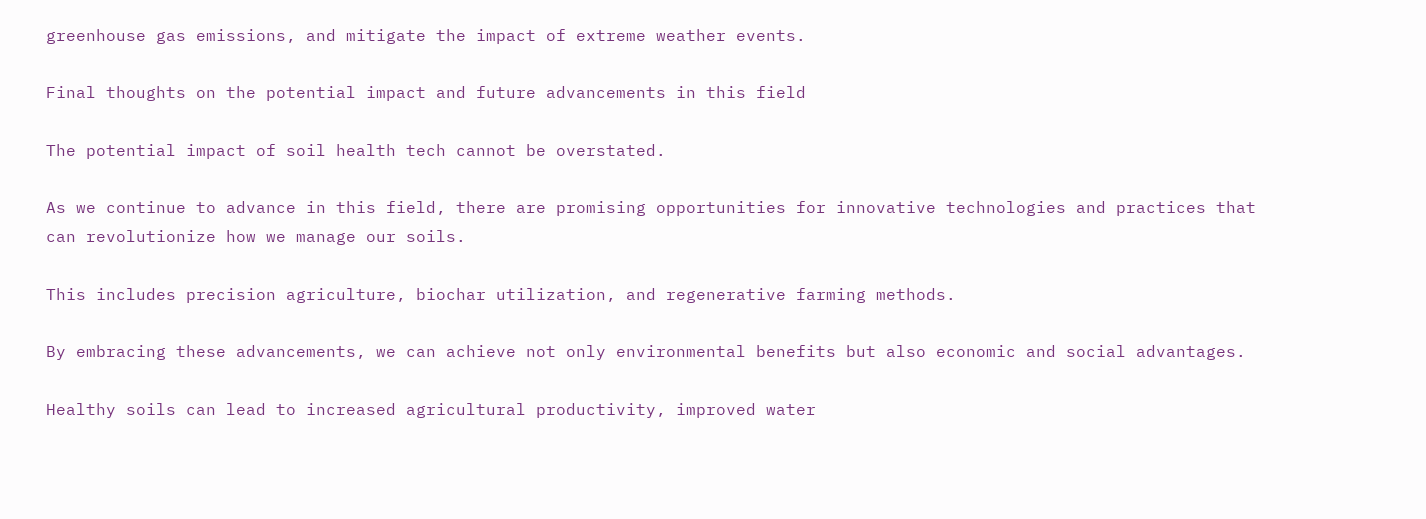greenhouse gas emissions, and mitigate the impact of extreme weather events.

Final thoughts on the potential impact and future advancements in this field

The potential impact of soil health tech cannot be overstated.

As we continue to advance in this field, there are promising opportunities for innovative technologies and practices that can revolutionize how we manage our soils.

This includes precision agriculture, biochar utilization, and regenerative farming methods.

By embracing these advancements, we can achieve not only environmental benefits but also economic and social advantages.

Healthy soils can lead to increased agricultural productivity, improved water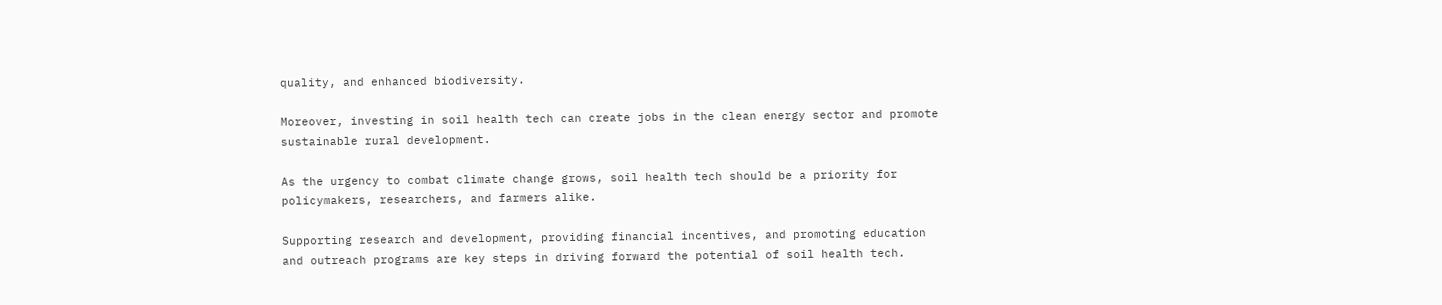quality, and enhanced biodiversity.

Moreover, investing in soil health tech can create jobs in the clean energy sector and promote sustainable rural development.

As the urgency to combat climate change grows, soil health tech should be a priority for policymakers, researchers, and farmers alike.

Supporting research and development, providing financial incentives, and promoting education and outreach programs are key steps in driving forward the potential of soil health tech.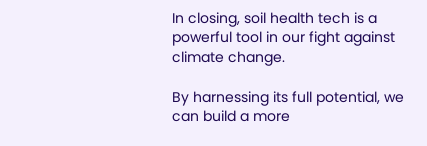In closing, soil health tech is a powerful tool in our fight against climate change.

By harnessing its full potential, we can build a more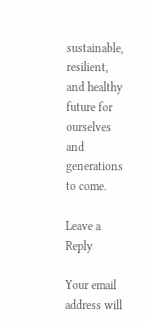sustainable, resilient, and healthy future for ourselves and generations to come.

Leave a Reply

Your email address will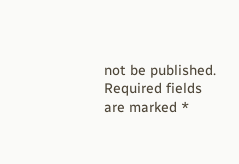not be published. Required fields are marked *